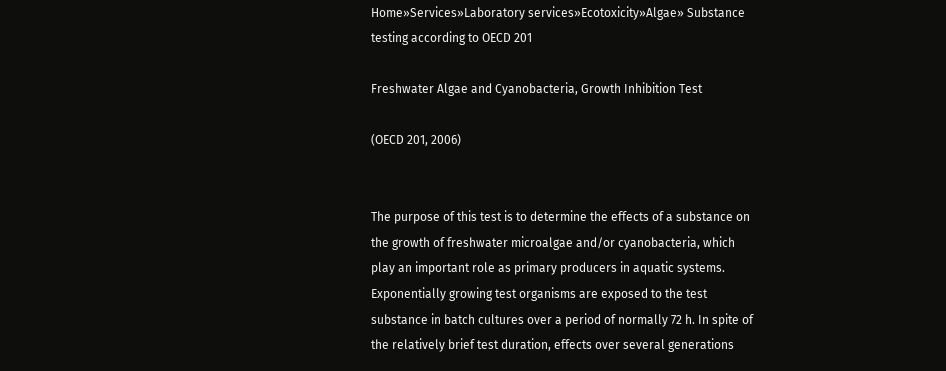Home»Services»Laboratory services»Ecotoxicity»Algae» Substance testing according to OECD 201

Freshwater Algae and Cyanobacteria, Growth Inhibition Test

(OECD 201, 2006)


The purpose of this test is to determine the effects of a substance on the growth of freshwater microalgae and/or cyanobacteria, which play an important role as primary producers in aquatic systems. Exponentially growing test organisms are exposed to the test substance in batch cultures over a period of normally 72 h. In spite of the relatively brief test duration, effects over several generations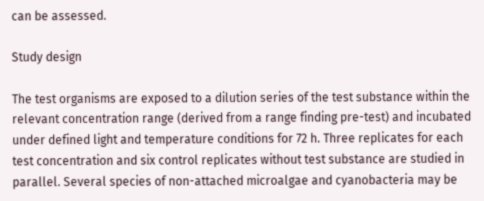can be assessed.

Study design

The test organisms are exposed to a dilution series of the test substance within the relevant concentration range (derived from a range finding pre-test) and incubated under defined light and temperature conditions for 72 h. Three replicates for each test concentration and six control replicates without test substance are studied in parallel. Several species of non-attached microalgae and cyanobacteria may be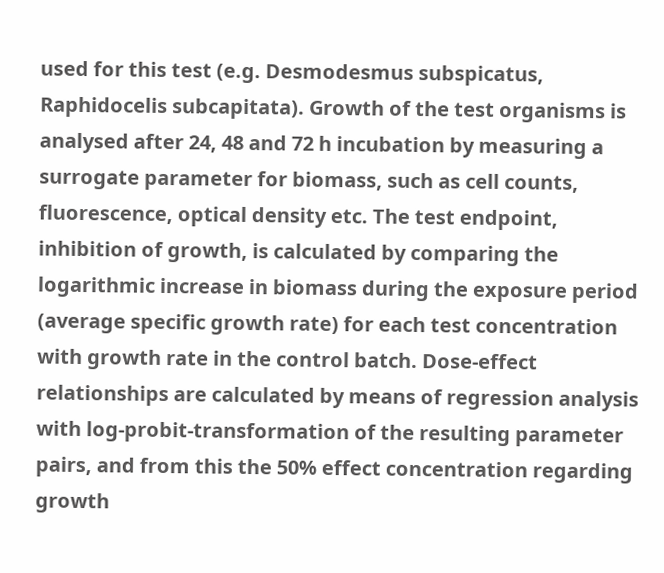used for this test (e.g. Desmodesmus subspicatus, Raphidocelis subcapitata). Growth of the test organisms is analysed after 24, 48 and 72 h incubation by measuring a surrogate parameter for biomass, such as cell counts, fluorescence, optical density etc. The test endpoint, inhibition of growth, is calculated by comparing the logarithmic increase in biomass during the exposure period (average specific growth rate) for each test concentration with growth rate in the control batch. Dose-effect relationships are calculated by means of regression analysis with log-probit-transformation of the resulting parameter pairs, and from this the 50% effect concentration regarding growth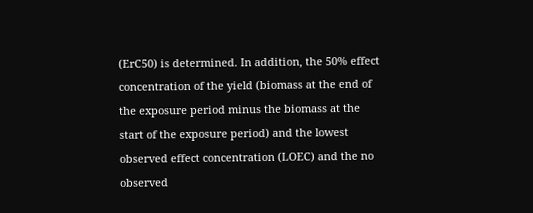(ErC50) is determined. In addition, the 50% effect concentration of the yield (biomass at the end of the exposure period minus the biomass at the start of the exposure period) and the lowest observed effect concentration (LOEC) and the no observed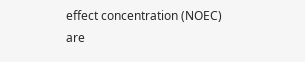effect concentration (NOEC) are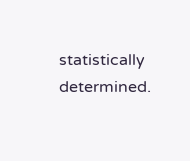statistically determined.